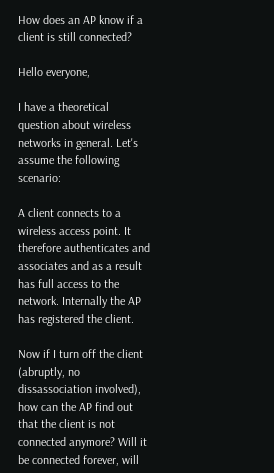How does an AP know if a client is still connected?

Hello everyone,

I have a theoretical question about wireless networks in general. Let's assume the following scenario:

A client connects to a wireless access point. It therefore authenticates and associates and as a result has full access to the network. Internally the AP has registered the client.

Now if I turn off the client (abruptly, no dissassociation involved), how can the AP find out that the client is not connected anymore? Will it be connected forever, will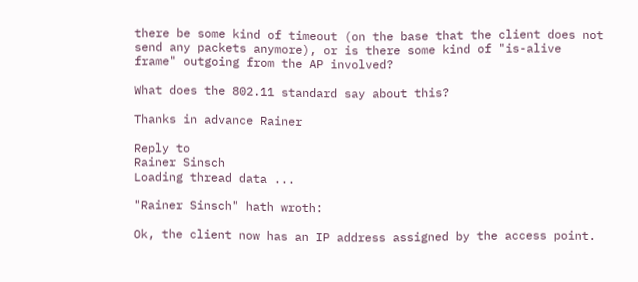there be some kind of timeout (on the base that the client does not send any packets anymore), or is there some kind of "is-alive frame" outgoing from the AP involved?

What does the 802.11 standard say about this?

Thanks in advance Rainer

Reply to
Rainer Sinsch
Loading thread data ...

"Rainer Sinsch" hath wroth:

Ok, the client now has an IP address assigned by the access point.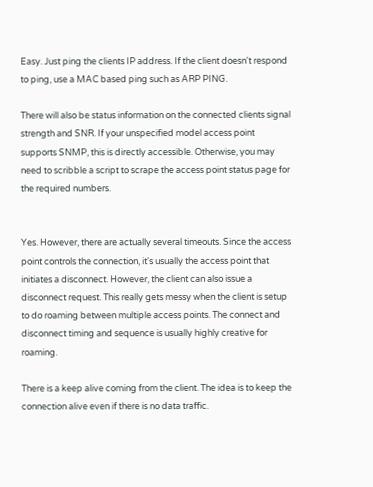Easy. Just ping the clients IP address. If the client doesn't respond to ping, use a MAC based ping such as ARP PING.

There will also be status information on the connected clients signal strength and SNR. If your unspecified model access point supports SNMP, this is directly accessible. Otherwise, you may need to scribble a script to scrape the access point status page for the required numbers.


Yes. However, there are actually several timeouts. Since the access point controls the connection, it's usually the access point that initiates a disconnect. However, the client can also issue a disconnect request. This really gets messy when the client is setup to do roaming between multiple access points. The connect and disconnect timing and sequence is usually highly creative for roaming.

There is a keep alive coming from the client. The idea is to keep the connection alive even if there is no data traffic.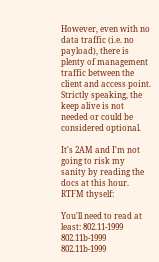However, even with no data traffic (i.e. no payload), there is plenty of management traffic between the client and access point. Strictly speaking, the keep alive is not needed or could be considered optional.

It's 2AM and I'm not going to risk my sanity by reading the docs at this hour. RTFM thyself:

You'll need to read at least: 802.11-1999 802.11b-1999 802.11b-1999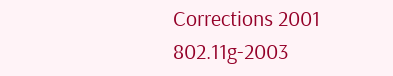Corrections 2001 802.11g-2003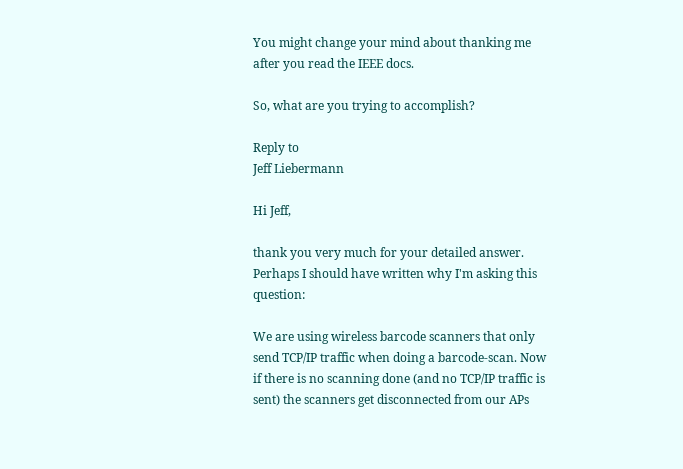You might change your mind about thanking me after you read the IEEE docs.

So, what are you trying to accomplish?

Reply to
Jeff Liebermann

Hi Jeff,

thank you very much for your detailed answer. Perhaps I should have written why I'm asking this question:

We are using wireless barcode scanners that only send TCP/IP traffic when doing a barcode-scan. Now if there is no scanning done (and no TCP/IP traffic is sent) the scanners get disconnected from our APs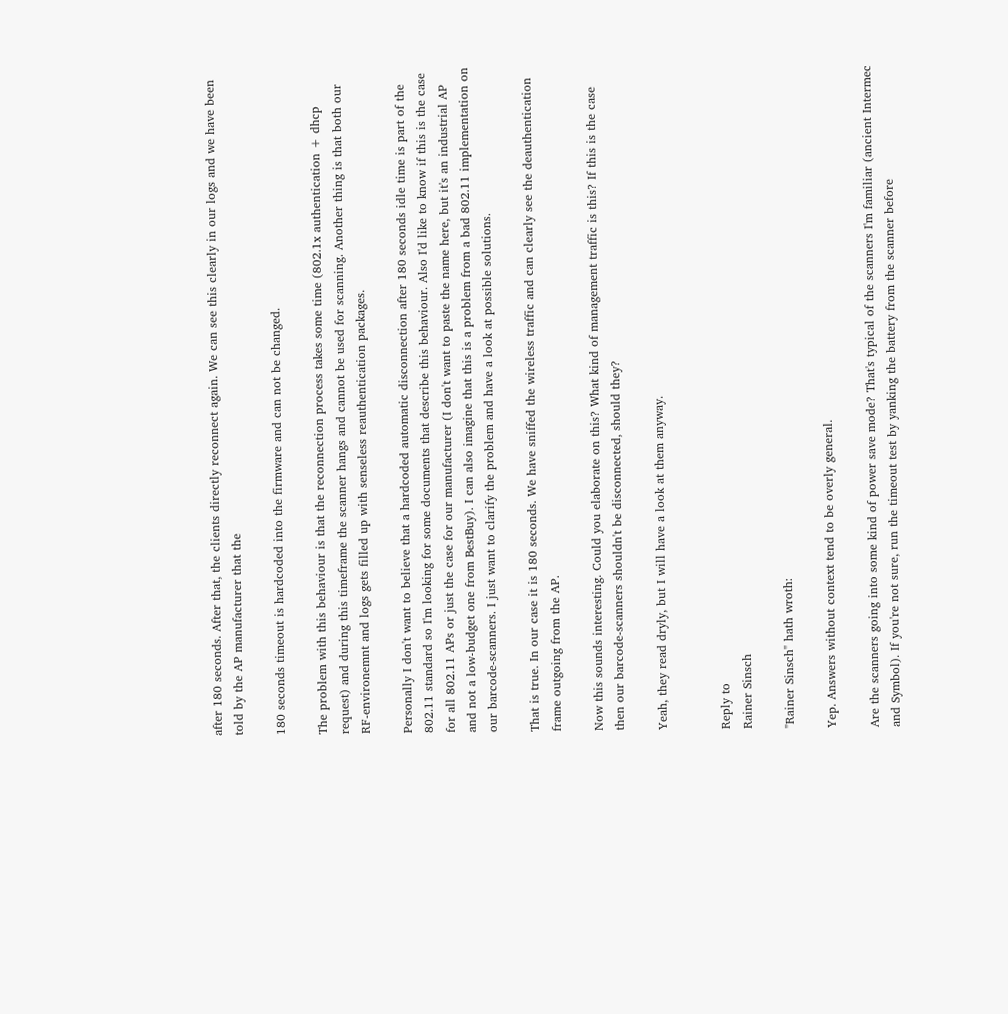after 180 seconds. After that, the clients directly reconnect again. We can see this clearly in our logs and we have been told by the AP manufacturer that the

180 seconds timeout is hardcoded into the firmware and can not be changed.

The problem with this behaviour is that the reconnection process takes some time (802.1x authentication + dhcp request) and during this timeframe the scanner hangs and cannot be used for scanning. Another thing is that both our RF-environemnt and logs gets filled up with senseless reauthentication packages.

Personally I don't want to believe that a hardcoded automatic disconnection after 180 seconds idle time is part of the 802.11 standard so I'm looking for some documents that describe this behaviour. Also I'd like to know if this is the case for all 802.11 APs or just the case for our manufacturer (I don't want to paste the name here, but it's an industrial AP and not a low-budget one from BestBuy). I can also imagine that this is a problem from a bad 802.11 implementation on our barcode-scanners. I just want to clarify the problem and have a look at possible solutions.

That is true. In our case it is 180 seconds. We have sniffed the wireless traffic and can clearly see the deauthentication frame outgoing from the AP.

Now this sounds interesting. Could you elaborate on this? What kind of management traffic is this? If this is the case then our barcode-scanners shouldn't be disconnected, should they?

Yeah, they read dryly, but I will have a look at them anyway.


Reply to
Rainer Sinsch

"Rainer Sinsch" hath wroth:

Yep. Answers without context tend to be overly general.

Are the scanners going into some kind of power save mode? That's typical of the scanners I'm familiar (ancient Intermec and Symbol). If you're not sure, run the timeout test by yanking the battery from the scanner before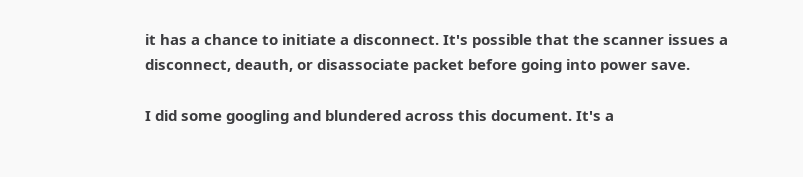it has a chance to initiate a disconnect. It's possible that the scanner issues a disconnect, deauth, or disassociate packet before going into power save.

I did some googling and blundered across this document. It's a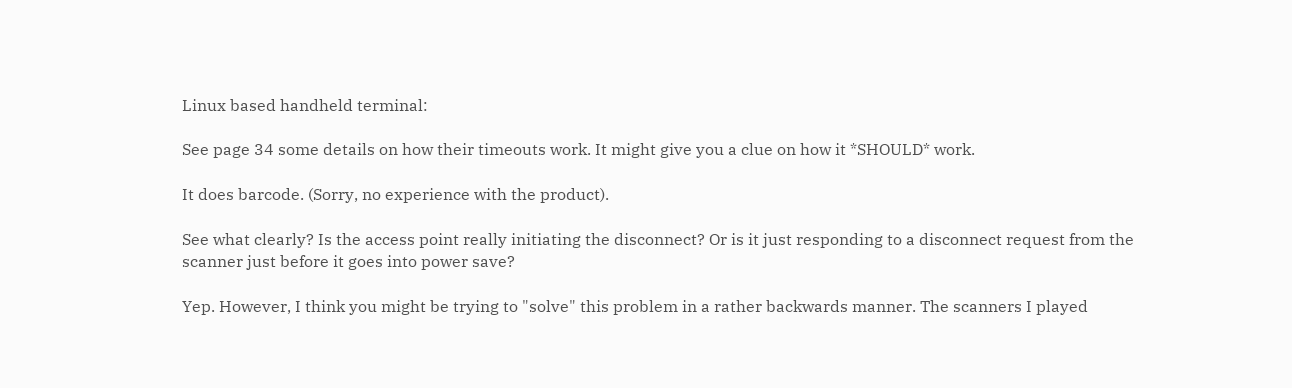Linux based handheld terminal:

See page 34 some details on how their timeouts work. It might give you a clue on how it *SHOULD* work.

It does barcode. (Sorry, no experience with the product).

See what clearly? Is the access point really initiating the disconnect? Or is it just responding to a disconnect request from the scanner just before it goes into power save?

Yep. However, I think you might be trying to "solve" this problem in a rather backwards manner. The scanners I played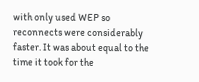with only used WEP so reconnects were considerably faster. It was about equal to the time it took for the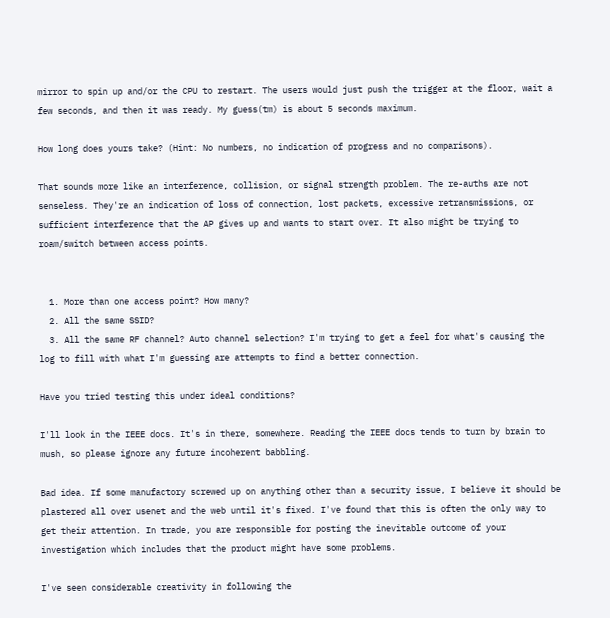mirror to spin up and/or the CPU to restart. The users would just push the trigger at the floor, wait a few seconds, and then it was ready. My guess(tm) is about 5 seconds maximum.

How long does yours take? (Hint: No numbers, no indication of progress and no comparisons).

That sounds more like an interference, collision, or signal strength problem. The re-auths are not senseless. They're an indication of loss of connection, lost packets, excessive retransmissions, or sufficient interference that the AP gives up and wants to start over. It also might be trying to roam/switch between access points.


  1. More than one access point? How many?
  2. All the same SSID?
  3. All the same RF channel? Auto channel selection? I'm trying to get a feel for what's causing the log to fill with what I'm guessing are attempts to find a better connection.

Have you tried testing this under ideal conditions?

I'll look in the IEEE docs. It's in there, somewhere. Reading the IEEE docs tends to turn by brain to mush, so please ignore any future incoherent babbling.

Bad idea. If some manufactory screwed up on anything other than a security issue, I believe it should be plastered all over usenet and the web until it's fixed. I've found that this is often the only way to get their attention. In trade, you are responsible for posting the inevitable outcome of your investigation which includes that the product might have some problems.

I've seen considerable creativity in following the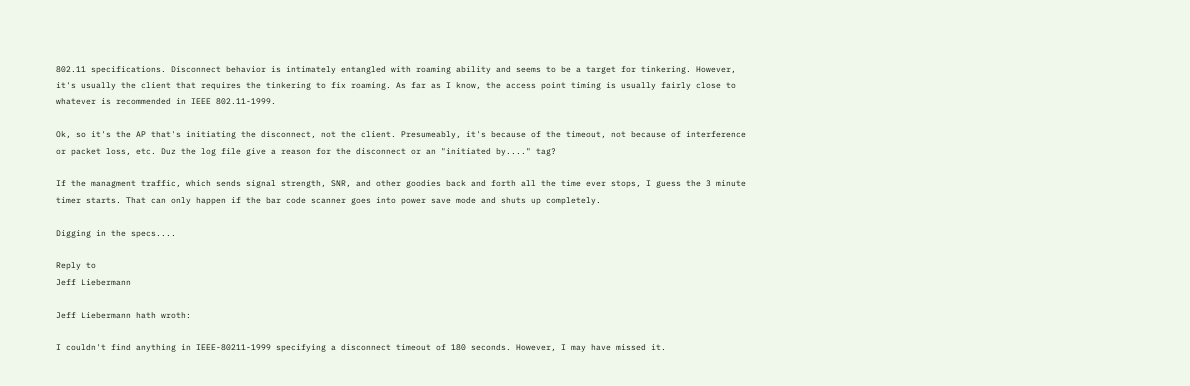802.11 specifications. Disconnect behavior is intimately entangled with roaming ability and seems to be a target for tinkering. However, it's usually the client that requires the tinkering to fix roaming. As far as I know, the access point timing is usually fairly close to whatever is recommended in IEEE 802.11-1999.

Ok, so it's the AP that's initiating the disconnect, not the client. Presumeably, it's because of the timeout, not because of interference or packet loss, etc. Duz the log file give a reason for the disconnect or an "initiated by...." tag?

If the managment traffic, which sends signal strength, SNR, and other goodies back and forth all the time ever stops, I guess the 3 minute timer starts. That can only happen if the bar code scanner goes into power save mode and shuts up completely.

Digging in the specs....

Reply to
Jeff Liebermann

Jeff Liebermann hath wroth:

I couldn't find anything in IEEE-80211-1999 specifying a disconnect timeout of 180 seconds. However, I may have missed it.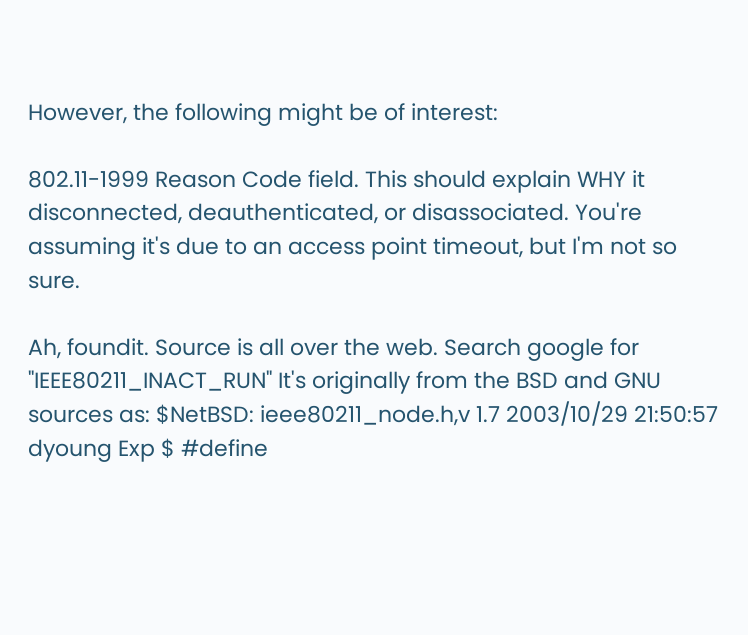However, the following might be of interest:

802.11-1999 Reason Code field. This should explain WHY it disconnected, deauthenticated, or disassociated. You're assuming it's due to an access point timeout, but I'm not so sure.

Ah, foundit. Source is all over the web. Search google for "IEEE80211_INACT_RUN" It's originally from the BSD and GNU sources as: $NetBSD: ieee80211_node.h,v 1.7 2003/10/29 21:50:57 dyoung Exp $ #define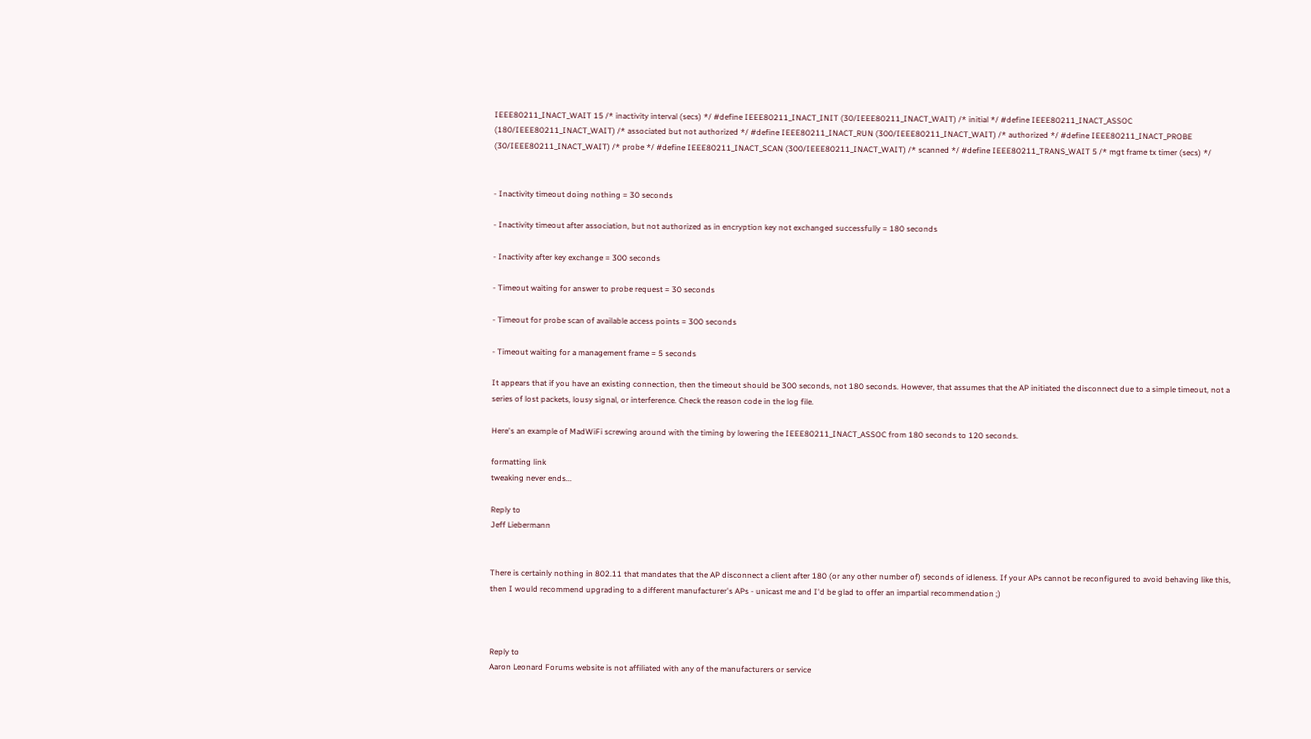IEEE80211_INACT_WAIT 15 /* inactivity interval (secs) */ #define IEEE80211_INACT_INIT (30/IEEE80211_INACT_WAIT) /* initial */ #define IEEE80211_INACT_ASSOC (180/IEEE80211_INACT_WAIT) /* associated but not authorized */ #define IEEE80211_INACT_RUN (300/IEEE80211_INACT_WAIT) /* authorized */ #define IEEE80211_INACT_PROBE (30/IEEE80211_INACT_WAIT) /* probe */ #define IEEE80211_INACT_SCAN (300/IEEE80211_INACT_WAIT) /* scanned */ #define IEEE80211_TRANS_WAIT 5 /* mgt frame tx timer (secs) */


- Inactivity timeout doing nothing = 30 seconds

- Inactivity timeout after association, but not authorized as in encryption key not exchanged successfully = 180 seconds

- Inactivity after key exchange = 300 seconds

- Timeout waiting for answer to probe request = 30 seconds

- Timeout for probe scan of available access points = 300 seconds

- Timeout waiting for a management frame = 5 seconds

It appears that if you have an existing connection, then the timeout should be 300 seconds, not 180 seconds. However, that assumes that the AP initiated the disconnect due to a simple timeout, not a series of lost packets, lousy signal, or interference. Check the reason code in the log file.

Here's an example of MadWiFi screwing around with the timing by lowering the IEEE80211_INACT_ASSOC from 180 seconds to 120 seconds.

formatting link
tweaking never ends...

Reply to
Jeff Liebermann


There is certainly nothing in 802.11 that mandates that the AP disconnect a client after 180 (or any other number of) seconds of idleness. If your APs cannot be reconfigured to avoid behaving like this, then I would recommend upgrading to a different manufacturer's APs - unicast me and I'd be glad to offer an impartial recommendation ;)



Reply to
Aaron Leonard Forums website is not affiliated with any of the manufacturers or service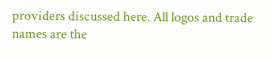providers discussed here. All logos and trade names are the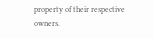property of their respective owners.